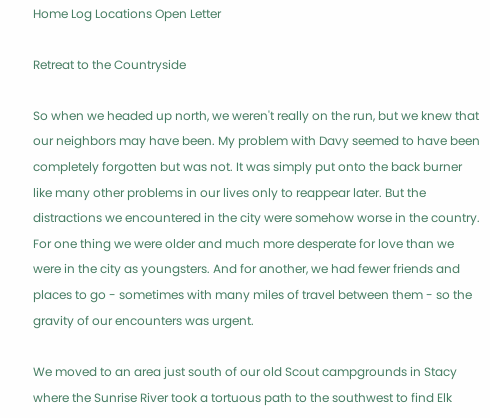Home Log Locations Open Letter

Retreat to the Countryside

So when we headed up north, we weren't really on the run, but we knew that our neighbors may have been. My problem with Davy seemed to have been completely forgotten but was not. It was simply put onto the back burner like many other problems in our lives only to reappear later. But the distractions we encountered in the city were somehow worse in the country. For one thing we were older and much more desperate for love than we were in the city as youngsters. And for another, we had fewer friends and places to go - sometimes with many miles of travel between them - so the gravity of our encounters was urgent.

We moved to an area just south of our old Scout campgrounds in Stacy where the Sunrise River took a tortuous path to the southwest to find Elk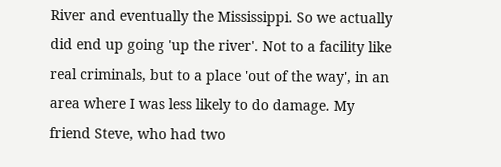River and eventually the Mississippi. So we actually did end up going 'up the river'. Not to a facility like real criminals, but to a place 'out of the way', in an area where I was less likely to do damage. My friend Steve, who had two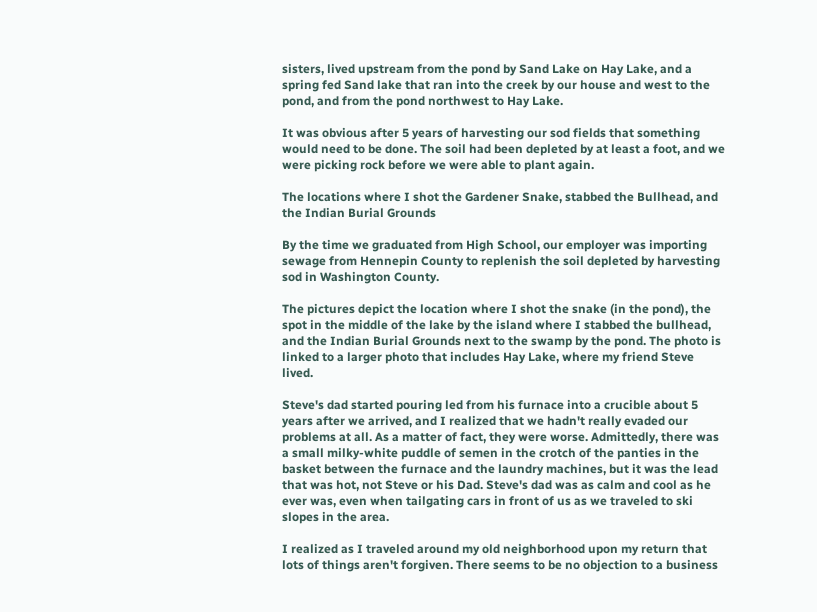sisters, lived upstream from the pond by Sand Lake on Hay Lake, and a spring fed Sand lake that ran into the creek by our house and west to the pond, and from the pond northwest to Hay Lake.

It was obvious after 5 years of harvesting our sod fields that something would need to be done. The soil had been depleted by at least a foot, and we were picking rock before we were able to plant again.

The locations where I shot the Gardener Snake, stabbed the Bullhead, and the Indian Burial Grounds

By the time we graduated from High School, our employer was importing sewage from Hennepin County to replenish the soil depleted by harvesting sod in Washington County.

The pictures depict the location where I shot the snake (in the pond), the spot in the middle of the lake by the island where I stabbed the bullhead, and the Indian Burial Grounds next to the swamp by the pond. The photo is linked to a larger photo that includes Hay Lake, where my friend Steve lived.

Steve's dad started pouring led from his furnace into a crucible about 5 years after we arrived, and I realized that we hadn't really evaded our problems at all. As a matter of fact, they were worse. Admittedly, there was a small milky-white puddle of semen in the crotch of the panties in the basket between the furnace and the laundry machines, but it was the lead that was hot, not Steve or his Dad. Steve's dad was as calm and cool as he ever was, even when tailgating cars in front of us as we traveled to ski slopes in the area.

I realized as I traveled around my old neighborhood upon my return that lots of things aren't forgiven. There seems to be no objection to a business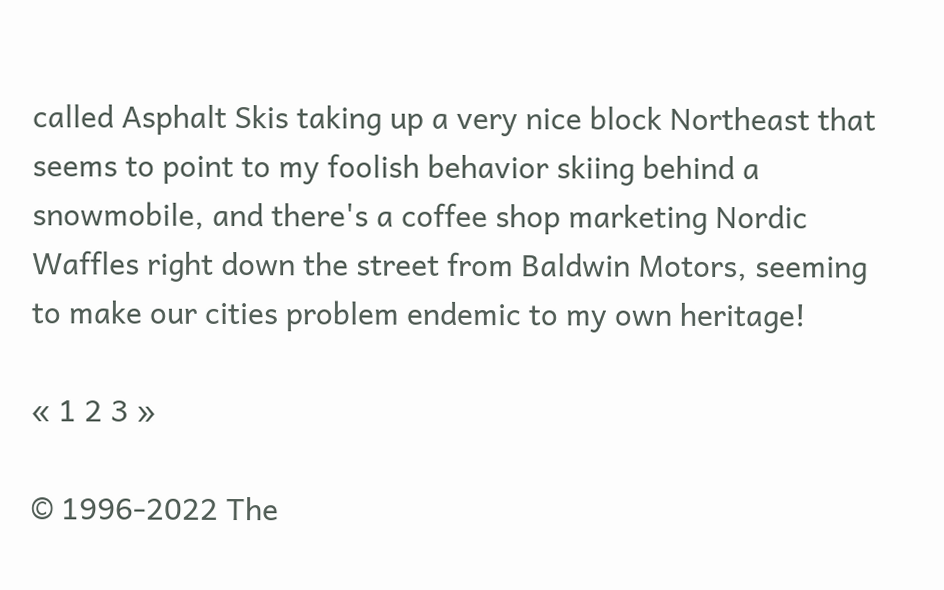called Asphalt Skis taking up a very nice block Northeast that seems to point to my foolish behavior skiing behind a snowmobile, and there's a coffee shop marketing Nordic Waffles right down the street from Baldwin Motors, seeming to make our cities problem endemic to my own heritage!

« 1 2 3 »

© 1996-2022 The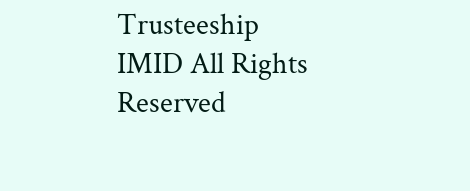Trusteeship IMID All Rights Reserved